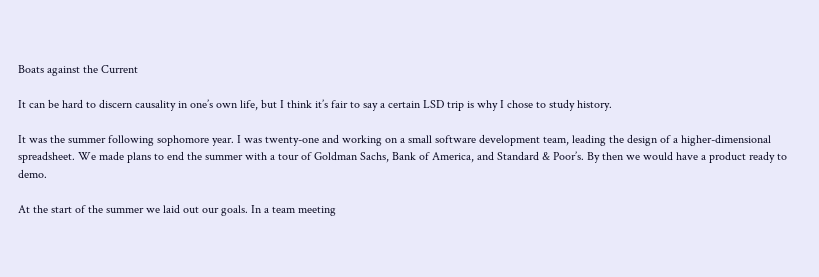Boats against the Current

It can be hard to discern causality in one’s own life, but I think it’s fair to say a certain LSD trip is why I chose to study history.

It was the summer following sophomore year. I was twenty-one and working on a small software development team, leading the design of a higher-dimensional spreadsheet. We made plans to end the summer with a tour of Goldman Sachs, Bank of America, and Standard & Poor’s. By then we would have a product ready to demo.

At the start of the summer we laid out our goals. In a team meeting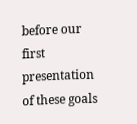before our first presentation of these goals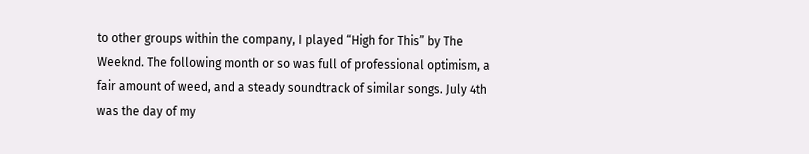to other groups within the company, I played “High for This” by The Weeknd. The following month or so was full of professional optimism, a fair amount of weed, and a steady soundtrack of similar songs. July 4th was the day of my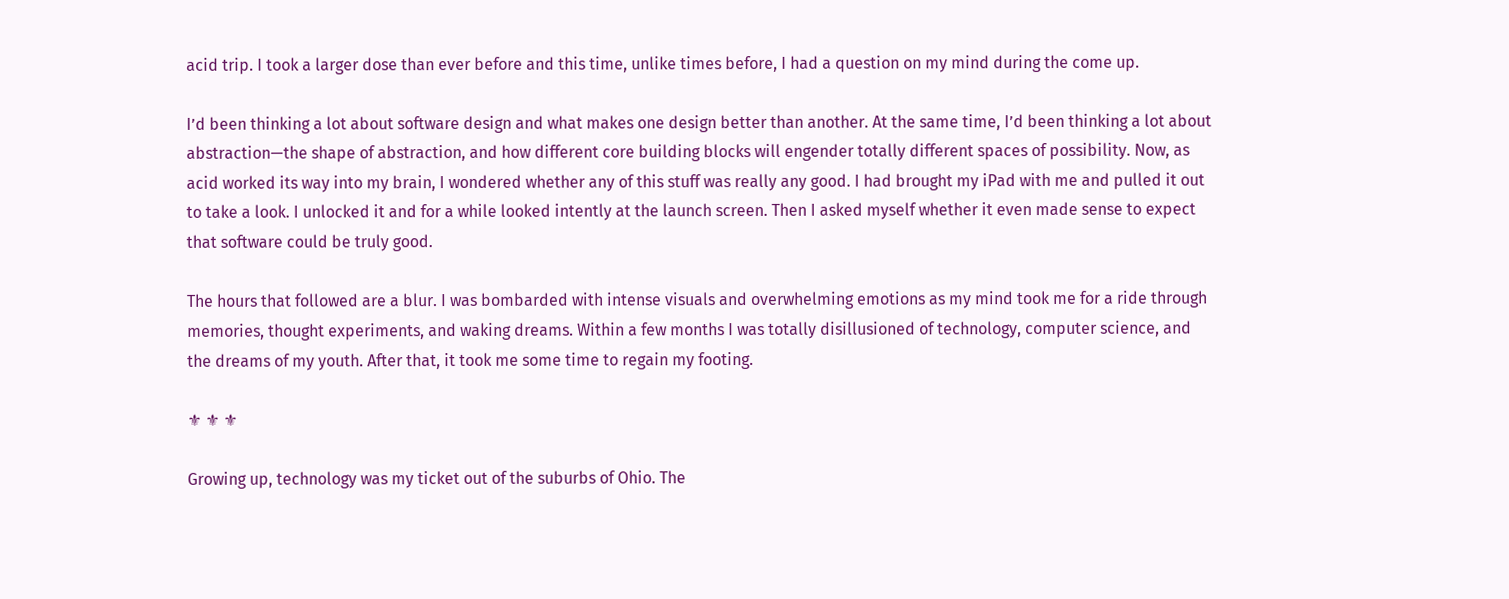acid trip. I took a larger dose than ever before and this time, unlike times before, I had a question on my mind during the come up.

I’d been thinking a lot about software design and what makes one design better than another. At the same time, I’d been thinking a lot about abstraction—the shape of abstraction, and how different core building blocks will engender totally different spaces of possibility. Now, as acid worked its way into my brain, I wondered whether any of this stuff was really any good. I had brought my iPad with me and pulled it out to take a look. I unlocked it and for a while looked intently at the launch screen. Then I asked myself whether it even made sense to expect that software could be truly good.

The hours that followed are a blur. I was bombarded with intense visuals and overwhelming emotions as my mind took me for a ride through memories, thought experiments, and waking dreams. Within a few months I was totally disillusioned of technology, computer science, and the dreams of my youth. After that, it took me some time to regain my footing.

⚜ ⚜ ⚜

Growing up, technology was my ticket out of the suburbs of Ohio. The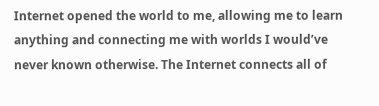Internet opened the world to me, allowing me to learn anything and connecting me with worlds I would’ve never known otherwise. The Internet connects all of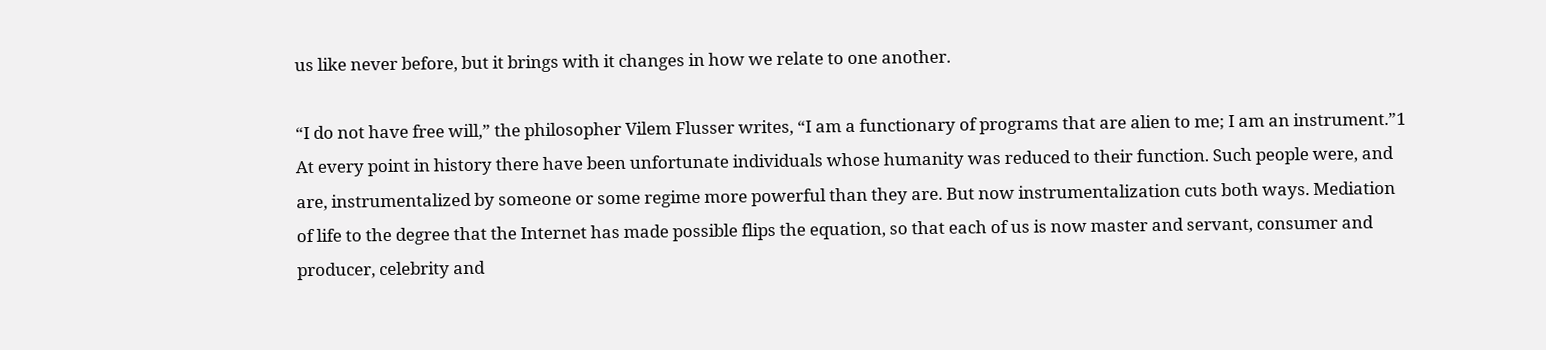us like never before, but it brings with it changes in how we relate to one another.

“I do not have free will,” the philosopher Vilem Flusser writes, “I am a functionary of programs that are alien to me; I am an instrument.”1 At every point in history there have been unfortunate individuals whose humanity was reduced to their function. Such people were, and are, instrumentalized by someone or some regime more powerful than they are. But now instrumentalization cuts both ways. Mediation of life to the degree that the Internet has made possible flips the equation, so that each of us is now master and servant, consumer and producer, celebrity and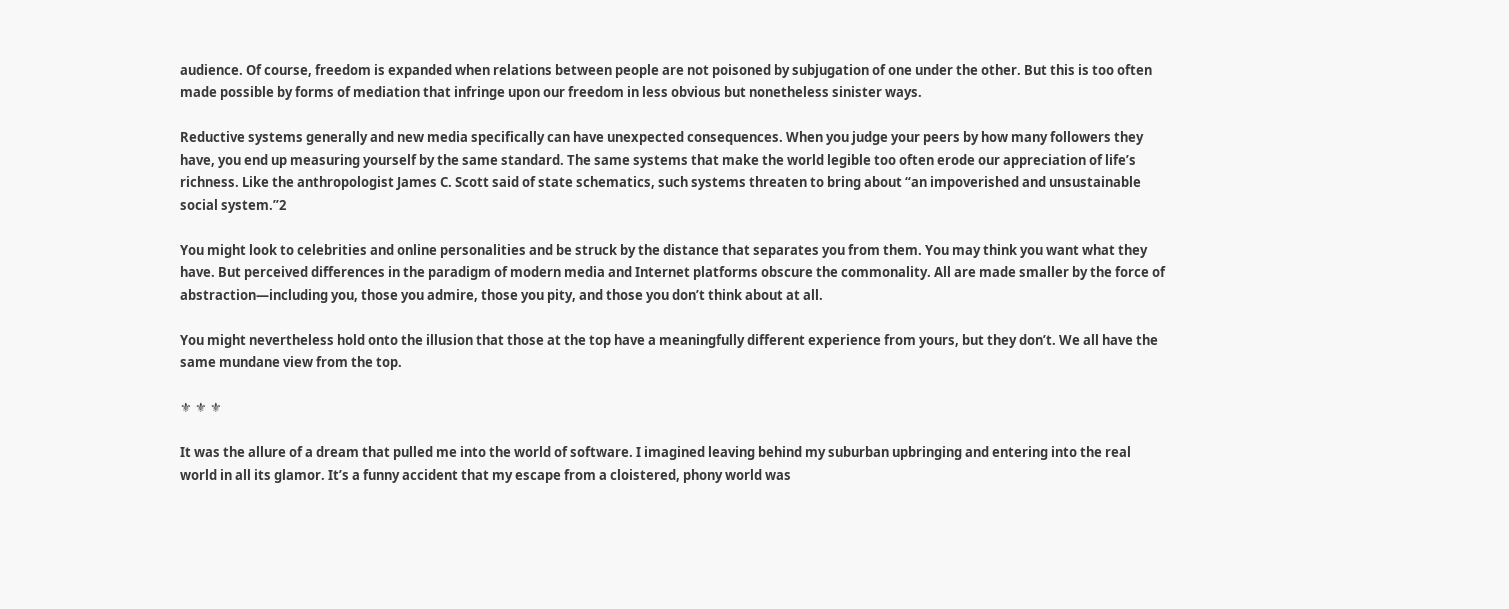audience. Of course, freedom is expanded when relations between people are not poisoned by subjugation of one under the other. But this is too often made possible by forms of mediation that infringe upon our freedom in less obvious but nonetheless sinister ways.

Reductive systems generally and new media specifically can have unexpected consequences. When you judge your peers by how many followers they have, you end up measuring yourself by the same standard. The same systems that make the world legible too often erode our appreciation of life’s richness. Like the anthropologist James C. Scott said of state schematics, such systems threaten to bring about “an impoverished and unsustainable social system.”2

You might look to celebrities and online personalities and be struck by the distance that separates you from them. You may think you want what they have. But perceived differences in the paradigm of modern media and Internet platforms obscure the commonality. All are made smaller by the force of abstraction—including you, those you admire, those you pity, and those you don’t think about at all.

You might nevertheless hold onto the illusion that those at the top have a meaningfully different experience from yours, but they don’t. We all have the same mundane view from the top.

⚜ ⚜ ⚜

It was the allure of a dream that pulled me into the world of software. I imagined leaving behind my suburban upbringing and entering into the real world in all its glamor. It’s a funny accident that my escape from a cloistered, phony world was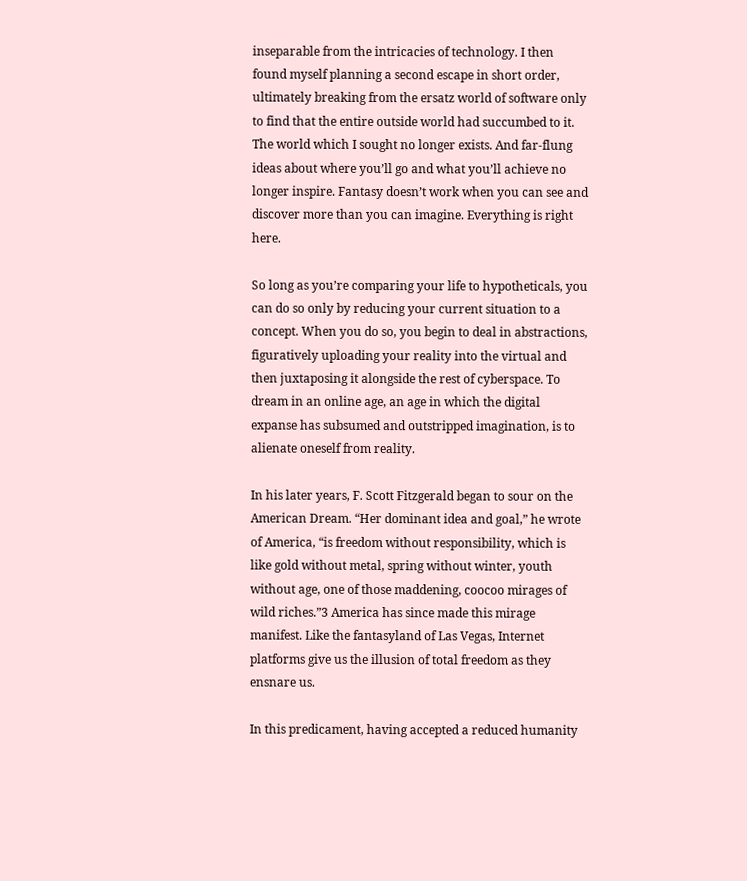inseparable from the intricacies of technology. I then found myself planning a second escape in short order, ultimately breaking from the ersatz world of software only to find that the entire outside world had succumbed to it. The world which I sought no longer exists. And far-flung ideas about where you’ll go and what you’ll achieve no longer inspire. Fantasy doesn’t work when you can see and discover more than you can imagine. Everything is right here.

So long as you’re comparing your life to hypotheticals, you can do so only by reducing your current situation to a concept. When you do so, you begin to deal in abstractions, figuratively uploading your reality into the virtual and then juxtaposing it alongside the rest of cyberspace. To dream in an online age, an age in which the digital expanse has subsumed and outstripped imagination, is to alienate oneself from reality.

In his later years, F. Scott Fitzgerald began to sour on the American Dream. “Her dominant idea and goal,” he wrote of America, “is freedom without responsibility, which is like gold without metal, spring without winter, youth without age, one of those maddening, coocoo mirages of wild riches.”3 America has since made this mirage manifest. Like the fantasyland of Las Vegas, Internet platforms give us the illusion of total freedom as they ensnare us.

In this predicament, having accepted a reduced humanity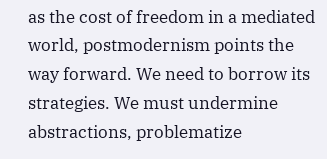as the cost of freedom in a mediated world, postmodernism points the way forward. We need to borrow its strategies. We must undermine abstractions, problematize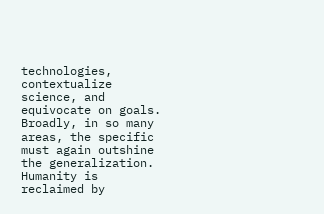technologies, contextualize science, and equivocate on goals. Broadly, in so many areas, the specific must again outshine the generalization. Humanity is reclaimed by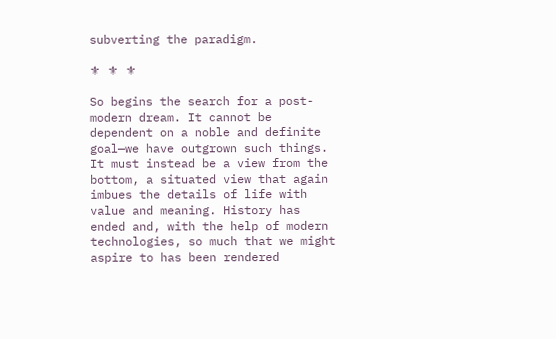subverting the paradigm.

⚜ ⚜ ⚜

So begins the search for a post-modern dream. It cannot be dependent on a noble and definite goal—we have outgrown such things. It must instead be a view from the bottom, a situated view that again imbues the details of life with value and meaning. History has ended and, with the help of modern technologies, so much that we might aspire to has been rendered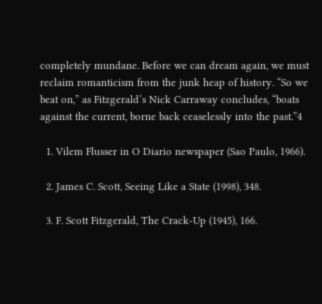completely mundane. Before we can dream again, we must reclaim romanticism from the junk heap of history. “So we beat on,” as Fitzgerald’s Nick Carraway concludes, “boats against the current, borne back ceaselessly into the past.”4

  1. Vilem Flusser in O Diario newspaper (Sao Paulo, 1966).

  2. James C. Scott, Seeing Like a State (1998), 348.

  3. F. Scott Fitzgerald, The Crack-Up (1945), 166.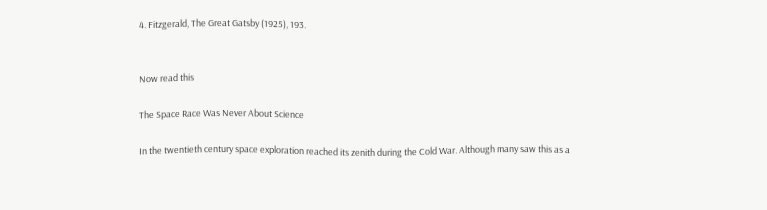4. Fitzgerald, The Great Gatsby (1925), 193.


Now read this

The Space Race Was Never About Science

In the twentieth century space exploration reached its zenith during the Cold War. Although many saw this as a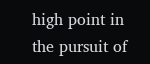high point in the pursuit of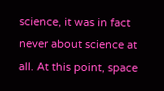science, it was in fact never about science at all. At this point, space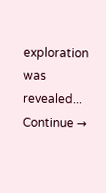exploration was revealed... Continue →